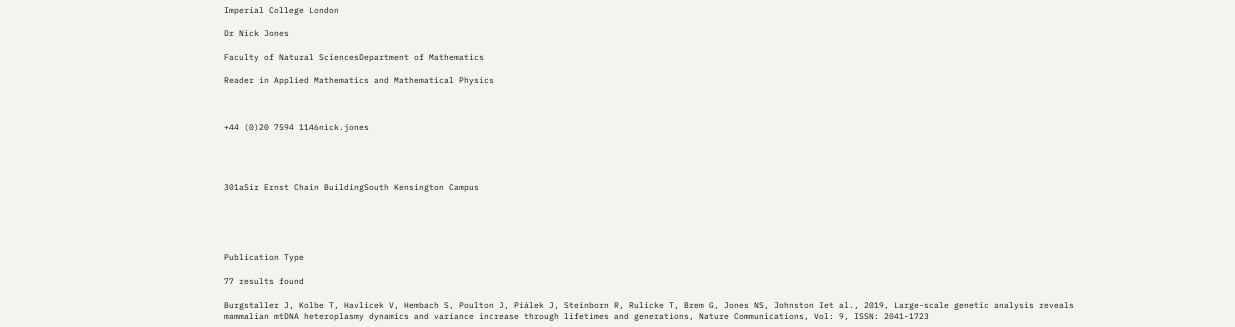Imperial College London

Dr Nick Jones

Faculty of Natural SciencesDepartment of Mathematics

Reader in Applied Mathematics and Mathematical Physics



+44 (0)20 7594 1146nick.jones




301aSir Ernst Chain BuildingSouth Kensington Campus





Publication Type

77 results found

Burgstaller J, Kolbe T, Havlicek V, Hembach S, Poulton J, Piálek J, Steinborn R, Rulicke T, Brem G, Jones NS, Johnston Iet al., 2019, Large-scale genetic analysis reveals mammalian mtDNA heteroplasmy dynamics and variance increase through lifetimes and generations, Nature Communications, Vol: 9, ISSN: 2041-1723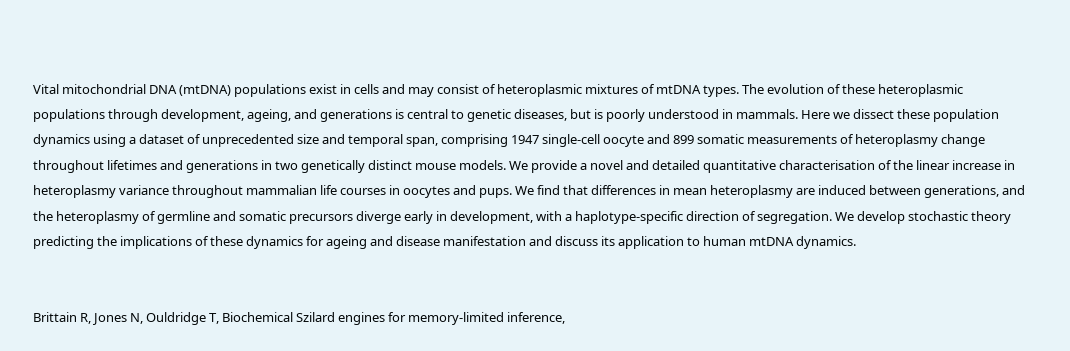Vital mitochondrial DNA (mtDNA) populations exist in cells and may consist of heteroplasmic mixtures of mtDNA types. The evolution of these heteroplasmic populations through development, ageing, and generations is central to genetic diseases, but is poorly understood in mammals. Here we dissect these population dynamics using a dataset of unprecedented size and temporal span, comprising 1947 single-cell oocyte and 899 somatic measurements of heteroplasmy change throughout lifetimes and generations in two genetically distinct mouse models. We provide a novel and detailed quantitative characterisation of the linear increase in heteroplasmy variance throughout mammalian life courses in oocytes and pups. We find that differences in mean heteroplasmy are induced between generations, and the heteroplasmy of germline and somatic precursors diverge early in development, with a haplotype-specific direction of segregation. We develop stochastic theory predicting the implications of these dynamics for ageing and disease manifestation and discuss its application to human mtDNA dynamics.


Brittain R, Jones N, Ouldridge T, Biochemical Szilard engines for memory-limited inference,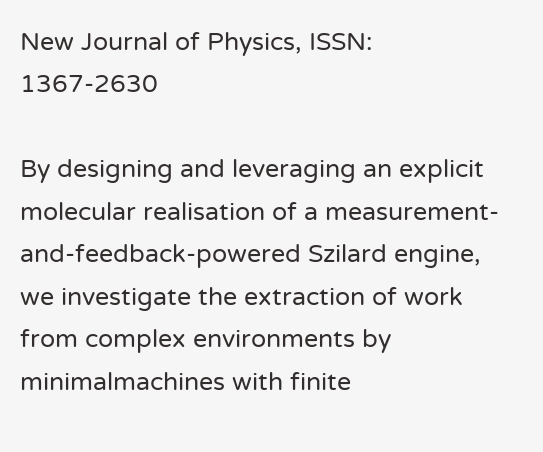New Journal of Physics, ISSN: 1367-2630

By designing and leveraging an explicit molecular realisation of a measurement-and-feedback-powered Szilard engine, we investigate the extraction of work from complex environments by minimalmachines with finite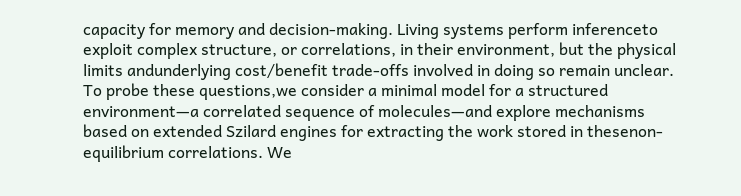capacity for memory and decision-making. Living systems perform inferenceto exploit complex structure, or correlations, in their environment, but the physical limits andunderlying cost/benefit trade-offs involved in doing so remain unclear. To probe these questions,we consider a minimal model for a structured environment—a correlated sequence of molecules—and explore mechanisms based on extended Szilard engines for extracting the work stored in thesenon-equilibrium correlations. We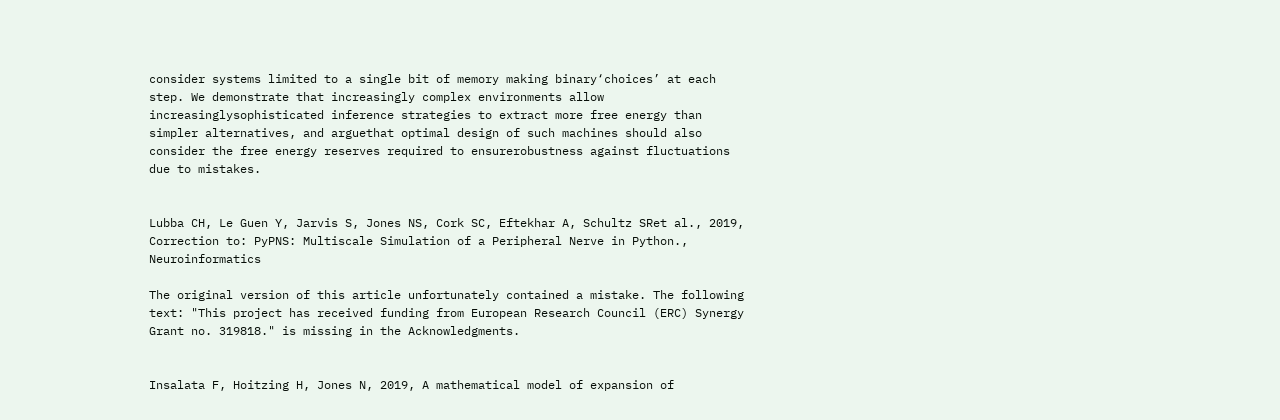consider systems limited to a single bit of memory making binary‘choices’ at each step. We demonstrate that increasingly complex environments allow increasinglysophisticated inference strategies to extract more free energy than simpler alternatives, and arguethat optimal design of such machines should also consider the free energy reserves required to ensurerobustness against fluctuations due to mistakes.


Lubba CH, Le Guen Y, Jarvis S, Jones NS, Cork SC, Eftekhar A, Schultz SRet al., 2019, Correction to: PyPNS: Multiscale Simulation of a Peripheral Nerve in Python., Neuroinformatics

The original version of this article unfortunately contained a mistake. The following text: "This project has received funding from European Research Council (ERC) Synergy Grant no. 319818." is missing in the Acknowledgments.


Insalata F, Hoitzing H, Jones N, 2019, A mathematical model of expansion of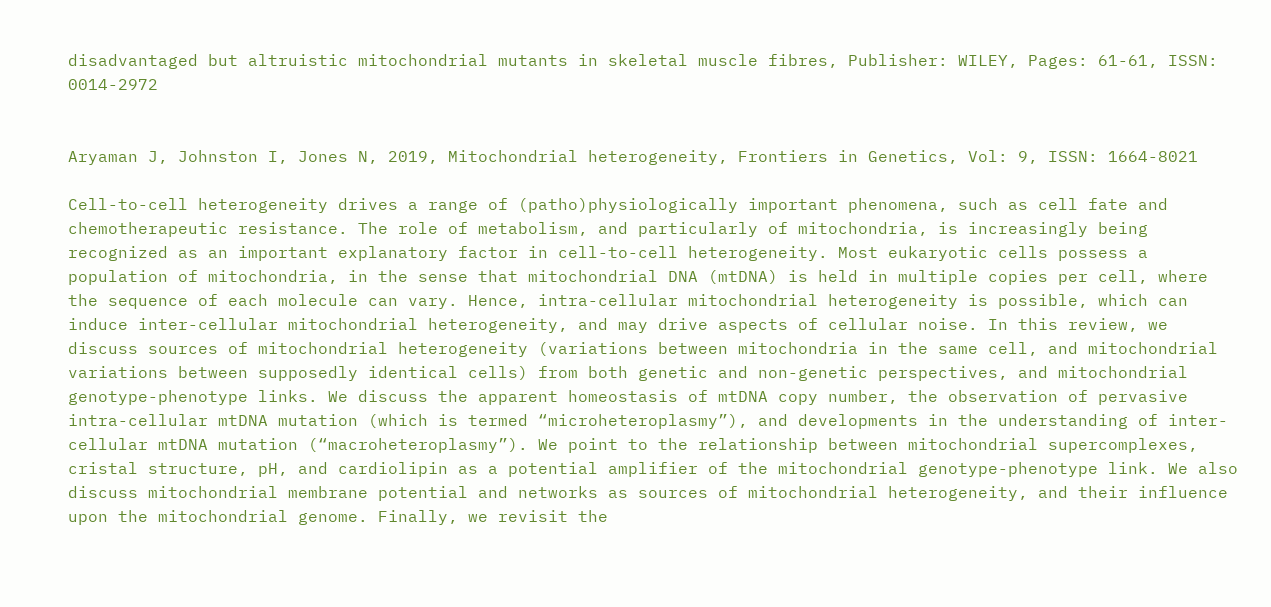disadvantaged but altruistic mitochondrial mutants in skeletal muscle fibres, Publisher: WILEY, Pages: 61-61, ISSN: 0014-2972


Aryaman J, Johnston I, Jones N, 2019, Mitochondrial heterogeneity, Frontiers in Genetics, Vol: 9, ISSN: 1664-8021

Cell-to-cell heterogeneity drives a range of (patho)physiologically important phenomena, such as cell fate and chemotherapeutic resistance. The role of metabolism, and particularly of mitochondria, is increasingly being recognized as an important explanatory factor in cell-to-cell heterogeneity. Most eukaryotic cells possess a population of mitochondria, in the sense that mitochondrial DNA (mtDNA) is held in multiple copies per cell, where the sequence of each molecule can vary. Hence, intra-cellular mitochondrial heterogeneity is possible, which can induce inter-cellular mitochondrial heterogeneity, and may drive aspects of cellular noise. In this review, we discuss sources of mitochondrial heterogeneity (variations between mitochondria in the same cell, and mitochondrial variations between supposedly identical cells) from both genetic and non-genetic perspectives, and mitochondrial genotype-phenotype links. We discuss the apparent homeostasis of mtDNA copy number, the observation of pervasive intra-cellular mtDNA mutation (which is termed “microheteroplasmy”), and developments in the understanding of inter-cellular mtDNA mutation (“macroheteroplasmy”). We point to the relationship between mitochondrial supercomplexes, cristal structure, pH, and cardiolipin as a potential amplifier of the mitochondrial genotype-phenotype link. We also discuss mitochondrial membrane potential and networks as sources of mitochondrial heterogeneity, and their influence upon the mitochondrial genome. Finally, we revisit the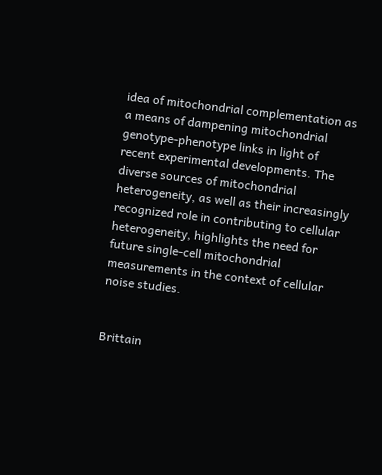idea of mitochondrial complementation as a means of dampening mitochondrial genotype-phenotype links in light of recent experimental developments. The diverse sources of mitochondrial heterogeneity, as well as their increasingly recognized role in contributing to cellular heterogeneity, highlights the need for future single-cell mitochondrial measurements in the context of cellular noise studies.


Brittain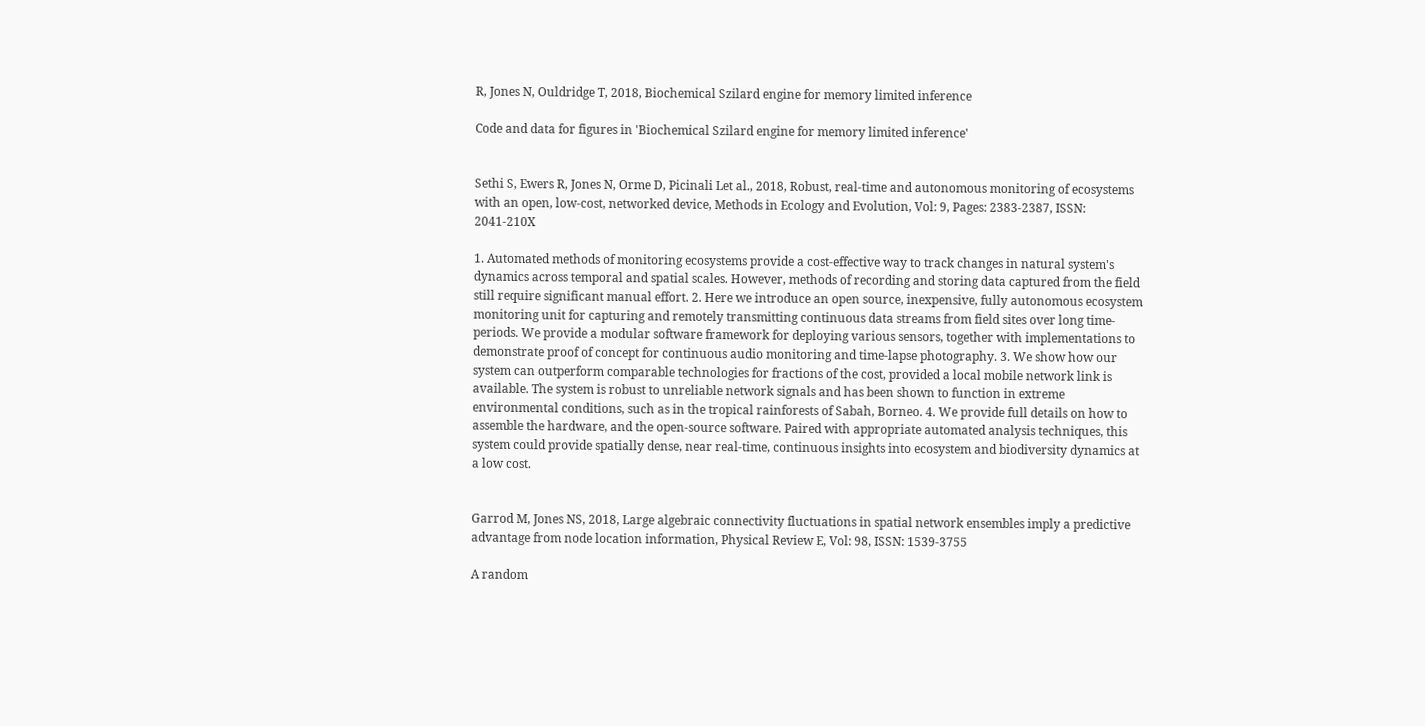R, Jones N, Ouldridge T, 2018, Biochemical Szilard engine for memory limited inference

Code and data for figures in 'Biochemical Szilard engine for memory limited inference'


Sethi S, Ewers R, Jones N, Orme D, Picinali Let al., 2018, Robust, real-time and autonomous monitoring of ecosystems with an open, low-cost, networked device, Methods in Ecology and Evolution, Vol: 9, Pages: 2383-2387, ISSN: 2041-210X

1. Automated methods of monitoring ecosystems provide a cost-effective way to track changes in natural system's dynamics across temporal and spatial scales. However, methods of recording and storing data captured from the field still require significant manual effort. 2. Here we introduce an open source, inexpensive, fully autonomous ecosystem monitoring unit for capturing and remotely transmitting continuous data streams from field sites over long time-periods. We provide a modular software framework for deploying various sensors, together with implementations to demonstrate proof of concept for continuous audio monitoring and time-lapse photography. 3. We show how our system can outperform comparable technologies for fractions of the cost, provided a local mobile network link is available. The system is robust to unreliable network signals and has been shown to function in extreme environmental conditions, such as in the tropical rainforests of Sabah, Borneo. 4. We provide full details on how to assemble the hardware, and the open-source software. Paired with appropriate automated analysis techniques, this system could provide spatially dense, near real-time, continuous insights into ecosystem and biodiversity dynamics at a low cost.


Garrod M, Jones NS, 2018, Large algebraic connectivity fluctuations in spatial network ensembles imply a predictive advantage from node location information, Physical Review E, Vol: 98, ISSN: 1539-3755

A random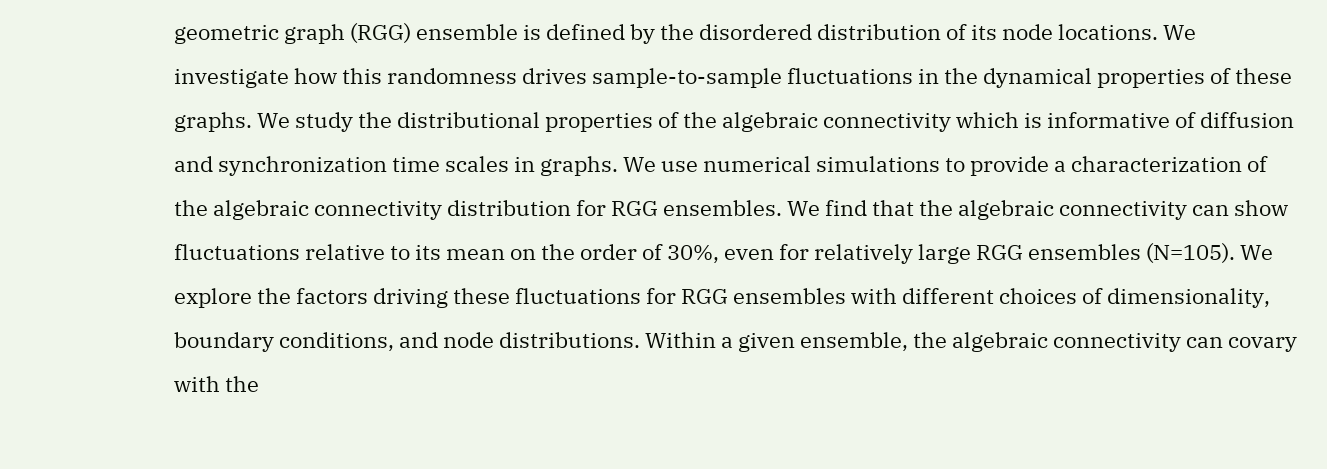geometric graph (RGG) ensemble is defined by the disordered distribution of its node locations. We investigate how this randomness drives sample-to-sample fluctuations in the dynamical properties of these graphs. We study the distributional properties of the algebraic connectivity which is informative of diffusion and synchronization time scales in graphs. We use numerical simulations to provide a characterization of the algebraic connectivity distribution for RGG ensembles. We find that the algebraic connectivity can show fluctuations relative to its mean on the order of 30%, even for relatively large RGG ensembles (N=105). We explore the factors driving these fluctuations for RGG ensembles with different choices of dimensionality, boundary conditions, and node distributions. Within a given ensemble, the algebraic connectivity can covary with the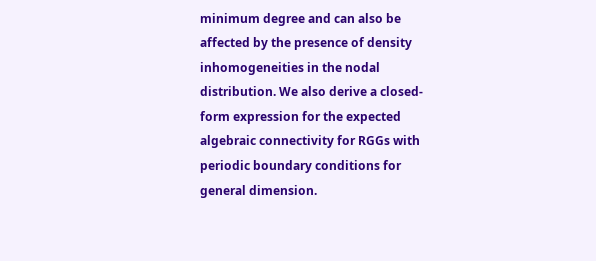minimum degree and can also be affected by the presence of density inhomogeneities in the nodal distribution. We also derive a closed-form expression for the expected algebraic connectivity for RGGs with periodic boundary conditions for general dimension.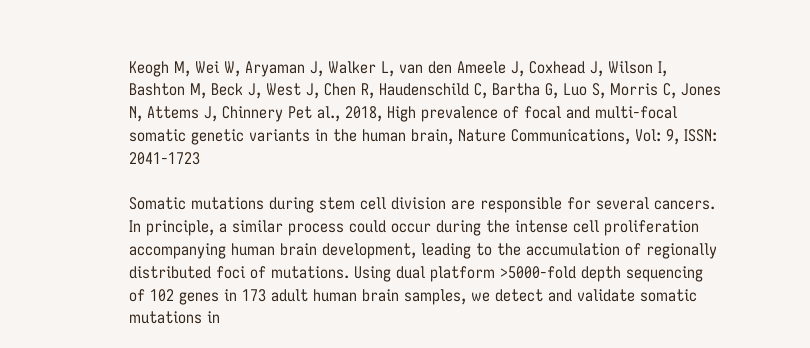Keogh M, Wei W, Aryaman J, Walker L, van den Ameele J, Coxhead J, Wilson I, Bashton M, Beck J, West J, Chen R, Haudenschild C, Bartha G, Luo S, Morris C, Jones N, Attems J, Chinnery Pet al., 2018, High prevalence of focal and multi-focal somatic genetic variants in the human brain, Nature Communications, Vol: 9, ISSN: 2041-1723

Somatic mutations during stem cell division are responsible for several cancers. In principle, a similar process could occur during the intense cell proliferation accompanying human brain development, leading to the accumulation of regionally distributed foci of mutations. Using dual platform >5000-fold depth sequencing of 102 genes in 173 adult human brain samples, we detect and validate somatic mutations in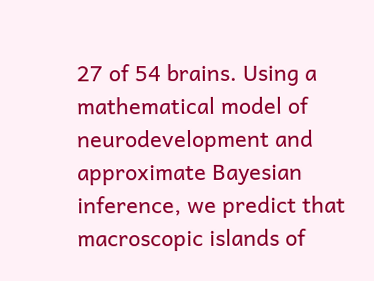27 of 54 brains. Using a mathematical model of neurodevelopment and approximate Bayesian inference, we predict that macroscopic islands of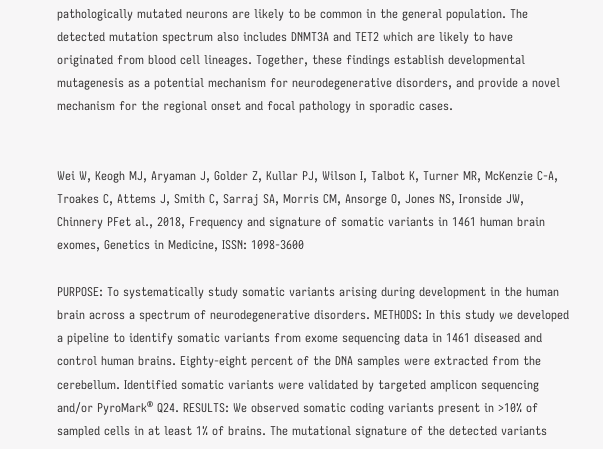pathologically mutated neurons are likely to be common in the general population. The detected mutation spectrum also includes DNMT3A and TET2 which are likely to have originated from blood cell lineages. Together, these findings establish developmental mutagenesis as a potential mechanism for neurodegenerative disorders, and provide a novel mechanism for the regional onset and focal pathology in sporadic cases.


Wei W, Keogh MJ, Aryaman J, Golder Z, Kullar PJ, Wilson I, Talbot K, Turner MR, McKenzie C-A, Troakes C, Attems J, Smith C, Sarraj SA, Morris CM, Ansorge O, Jones NS, Ironside JW, Chinnery PFet al., 2018, Frequency and signature of somatic variants in 1461 human brain exomes, Genetics in Medicine, ISSN: 1098-3600

PURPOSE: To systematically study somatic variants arising during development in the human brain across a spectrum of neurodegenerative disorders. METHODS: In this study we developed a pipeline to identify somatic variants from exome sequencing data in 1461 diseased and control human brains. Eighty-eight percent of the DNA samples were extracted from the cerebellum. Identified somatic variants were validated by targeted amplicon sequencing and/or PyroMark® Q24. RESULTS: We observed somatic coding variants present in >10% of sampled cells in at least 1% of brains. The mutational signature of the detected variants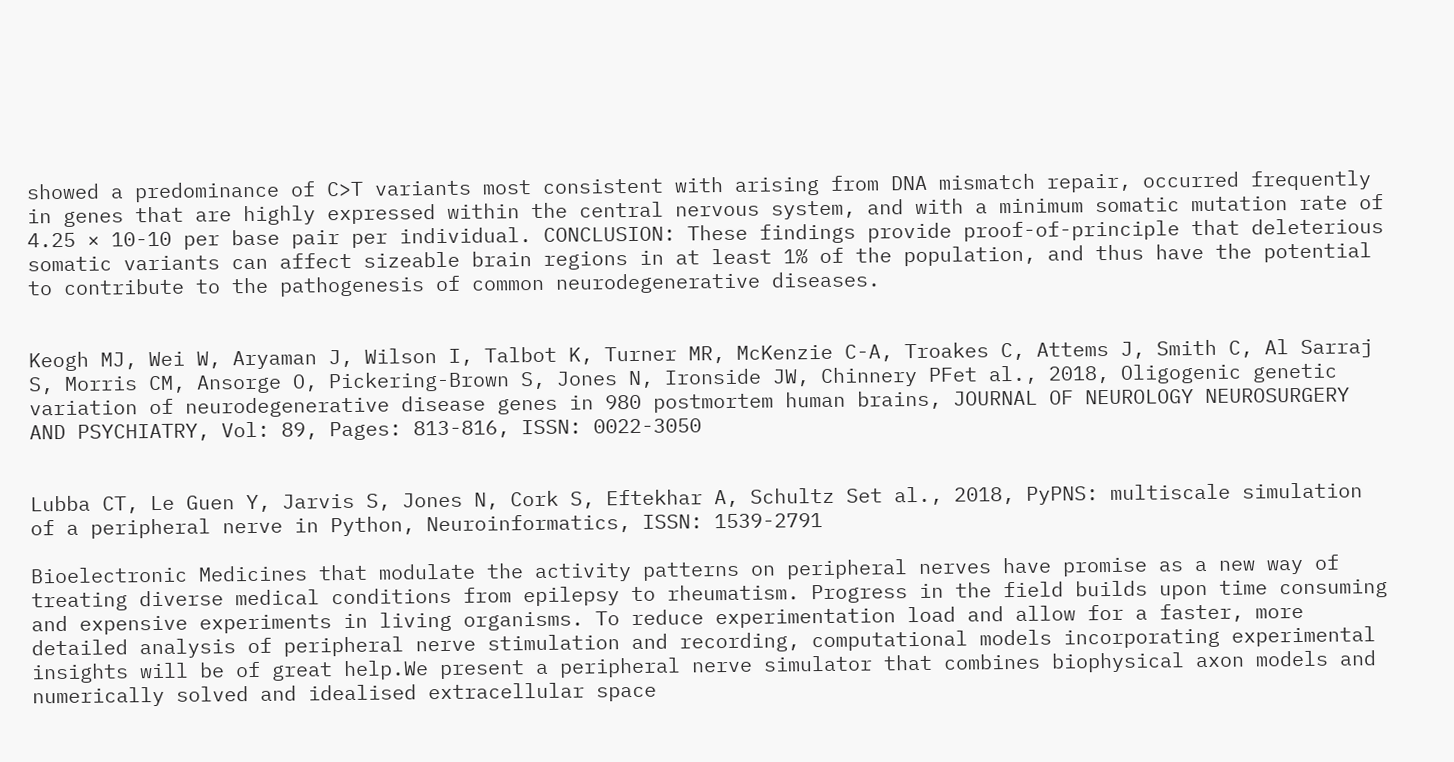showed a predominance of C>T variants most consistent with arising from DNA mismatch repair, occurred frequently in genes that are highly expressed within the central nervous system, and with a minimum somatic mutation rate of 4.25 × 10-10 per base pair per individual. CONCLUSION: These findings provide proof-of-principle that deleterious somatic variants can affect sizeable brain regions in at least 1% of the population, and thus have the potential to contribute to the pathogenesis of common neurodegenerative diseases.


Keogh MJ, Wei W, Aryaman J, Wilson I, Talbot K, Turner MR, McKenzie C-A, Troakes C, Attems J, Smith C, Al Sarraj S, Morris CM, Ansorge O, Pickering-Brown S, Jones N, Ironside JW, Chinnery PFet al., 2018, Oligogenic genetic variation of neurodegenerative disease genes in 980 postmortem human brains, JOURNAL OF NEUROLOGY NEUROSURGERY AND PSYCHIATRY, Vol: 89, Pages: 813-816, ISSN: 0022-3050


Lubba CT, Le Guen Y, Jarvis S, Jones N, Cork S, Eftekhar A, Schultz Set al., 2018, PyPNS: multiscale simulation of a peripheral nerve in Python, Neuroinformatics, ISSN: 1539-2791

Bioelectronic Medicines that modulate the activity patterns on peripheral nerves have promise as a new way of treating diverse medical conditions from epilepsy to rheumatism. Progress in the field builds upon time consuming and expensive experiments in living organisms. To reduce experimentation load and allow for a faster, more detailed analysis of peripheral nerve stimulation and recording, computational models incorporating experimental insights will be of great help.We present a peripheral nerve simulator that combines biophysical axon models and numerically solved and idealised extracellular space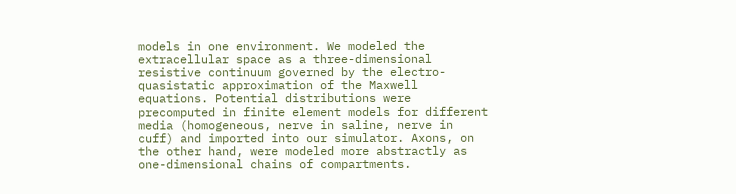models in one environment. We modeled the extracellular space as a three-dimensional resistive continuum governed by the electro-quasistatic approximation of the Maxwell equations. Potential distributions were precomputed in finite element models for different media (homogeneous, nerve in saline, nerve in cuff) and imported into our simulator. Axons, on the other hand, were modeled more abstractly as one-dimensional chains of compartments.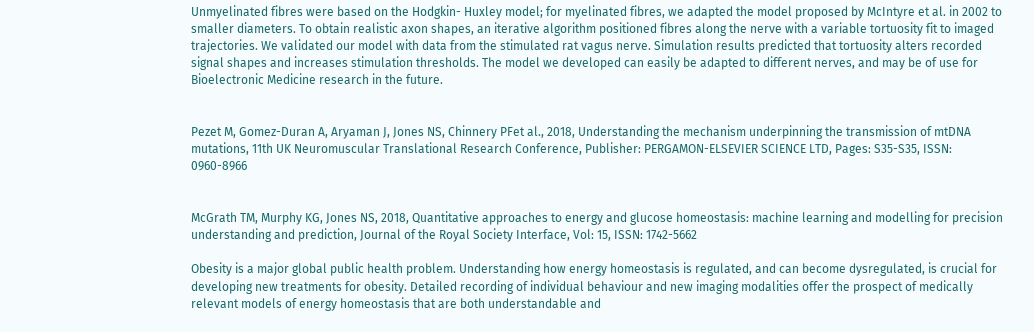Unmyelinated fibres were based on the Hodgkin- Huxley model; for myelinated fibres, we adapted the model proposed by McIntyre et al. in 2002 to smaller diameters. To obtain realistic axon shapes, an iterative algorithm positioned fibres along the nerve with a variable tortuosity fit to imaged trajectories. We validated our model with data from the stimulated rat vagus nerve. Simulation results predicted that tortuosity alters recorded signal shapes and increases stimulation thresholds. The model we developed can easily be adapted to different nerves, and may be of use for Bioelectronic Medicine research in the future.


Pezet M, Gomez-Duran A, Aryaman J, Jones NS, Chinnery PFet al., 2018, Understanding the mechanism underpinning the transmission of mtDNA mutations, 11th UK Neuromuscular Translational Research Conference, Publisher: PERGAMON-ELSEVIER SCIENCE LTD, Pages: S35-S35, ISSN: 0960-8966


McGrath TM, Murphy KG, Jones NS, 2018, Quantitative approaches to energy and glucose homeostasis: machine learning and modelling for precision understanding and prediction, Journal of the Royal Society Interface, Vol: 15, ISSN: 1742-5662

Obesity is a major global public health problem. Understanding how energy homeostasis is regulated, and can become dysregulated, is crucial for developing new treatments for obesity. Detailed recording of individual behaviour and new imaging modalities offer the prospect of medically relevant models of energy homeostasis that are both understandable and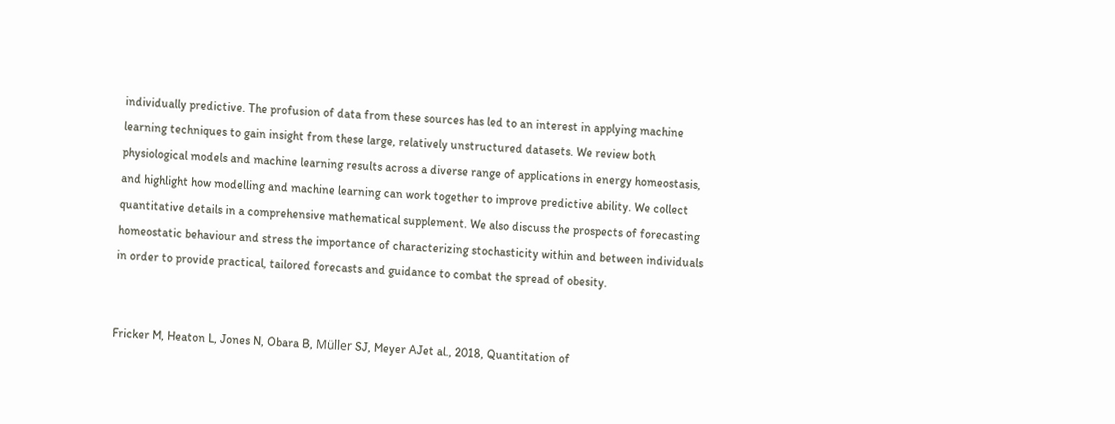individually predictive. The profusion of data from these sources has led to an interest in applying machine learning techniques to gain insight from these large, relatively unstructured datasets. We review both physiological models and machine learning results across a diverse range of applications in energy homeostasis, and highlight how modelling and machine learning can work together to improve predictive ability. We collect quantitative details in a comprehensive mathematical supplement. We also discuss the prospects of forecasting homeostatic behaviour and stress the importance of characterizing stochasticity within and between individuals in order to provide practical, tailored forecasts and guidance to combat the spread of obesity.


Fricker M, Heaton L, Jones N, Obara B, Müller SJ, Meyer AJet al., 2018, Quantitation of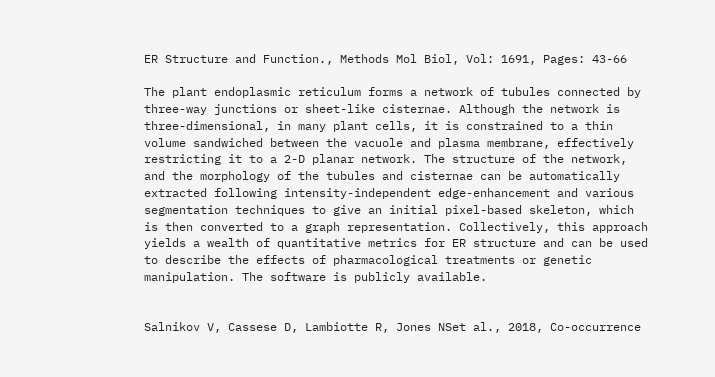ER Structure and Function., Methods Mol Biol, Vol: 1691, Pages: 43-66

The plant endoplasmic reticulum forms a network of tubules connected by three-way junctions or sheet-like cisternae. Although the network is three-dimensional, in many plant cells, it is constrained to a thin volume sandwiched between the vacuole and plasma membrane, effectively restricting it to a 2-D planar network. The structure of the network, and the morphology of the tubules and cisternae can be automatically extracted following intensity-independent edge-enhancement and various segmentation techniques to give an initial pixel-based skeleton, which is then converted to a graph representation. Collectively, this approach yields a wealth of quantitative metrics for ER structure and can be used to describe the effects of pharmacological treatments or genetic manipulation. The software is publicly available.


Salnikov V, Cassese D, Lambiotte R, Jones NSet al., 2018, Co-occurrence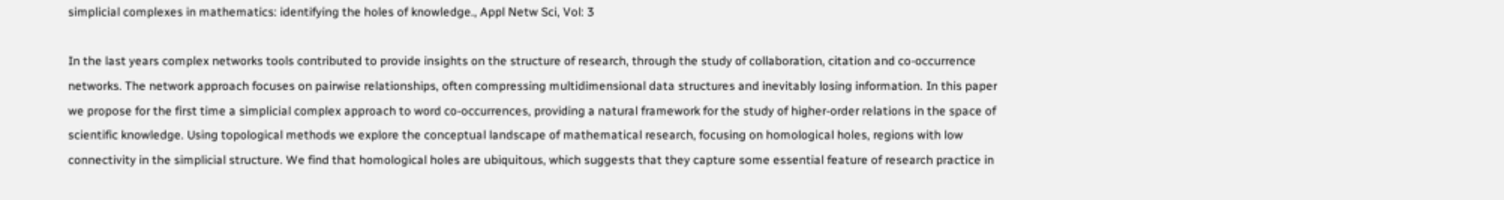simplicial complexes in mathematics: identifying the holes of knowledge., Appl Netw Sci, Vol: 3

In the last years complex networks tools contributed to provide insights on the structure of research, through the study of collaboration, citation and co-occurrence networks. The network approach focuses on pairwise relationships, often compressing multidimensional data structures and inevitably losing information. In this paper we propose for the first time a simplicial complex approach to word co-occurrences, providing a natural framework for the study of higher-order relations in the space of scientific knowledge. Using topological methods we explore the conceptual landscape of mathematical research, focusing on homological holes, regions with low connectivity in the simplicial structure. We find that homological holes are ubiquitous, which suggests that they capture some essential feature of research practice in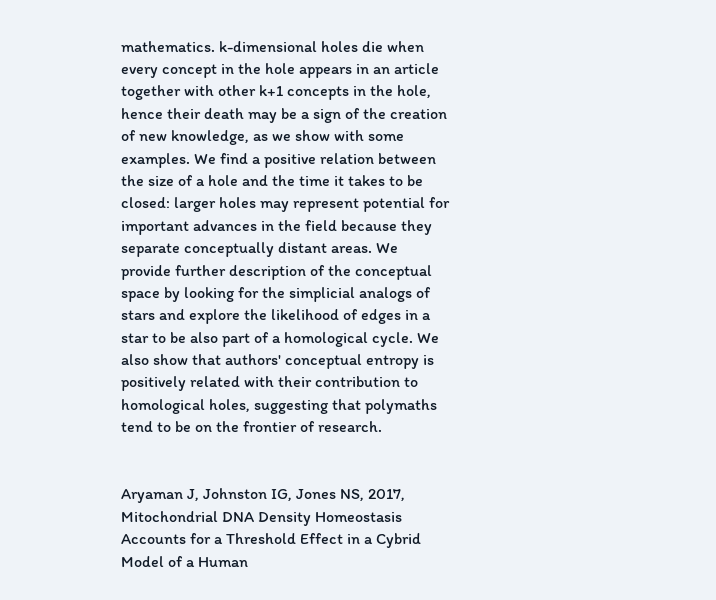mathematics. k-dimensional holes die when every concept in the hole appears in an article together with other k+1 concepts in the hole, hence their death may be a sign of the creation of new knowledge, as we show with some examples. We find a positive relation between the size of a hole and the time it takes to be closed: larger holes may represent potential for important advances in the field because they separate conceptually distant areas. We provide further description of the conceptual space by looking for the simplicial analogs of stars and explore the likelihood of edges in a star to be also part of a homological cycle. We also show that authors' conceptual entropy is positively related with their contribution to homological holes, suggesting that polymaths tend to be on the frontier of research.


Aryaman J, Johnston IG, Jones NS, 2017, Mitochondrial DNA Density Homeostasis Accounts for a Threshold Effect in a Cybrid Model of a Human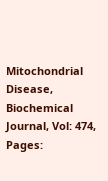Mitochondrial Disease, Biochemical Journal, Vol: 474, Pages: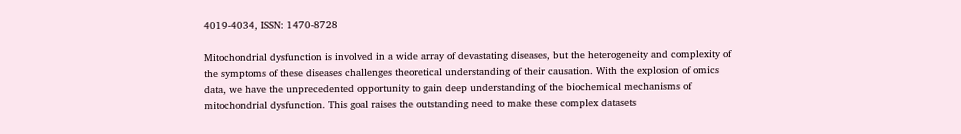4019-4034, ISSN: 1470-8728

Mitochondrial dysfunction is involved in a wide array of devastating diseases, but the heterogeneity and complexity of the symptoms of these diseases challenges theoretical understanding of their causation. With the explosion of omics data, we have the unprecedented opportunity to gain deep understanding of the biochemical mechanisms of mitochondrial dysfunction. This goal raises the outstanding need to make these complex datasets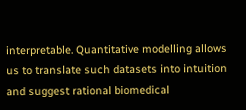interpretable. Quantitative modelling allows us to translate such datasets into intuition and suggest rational biomedical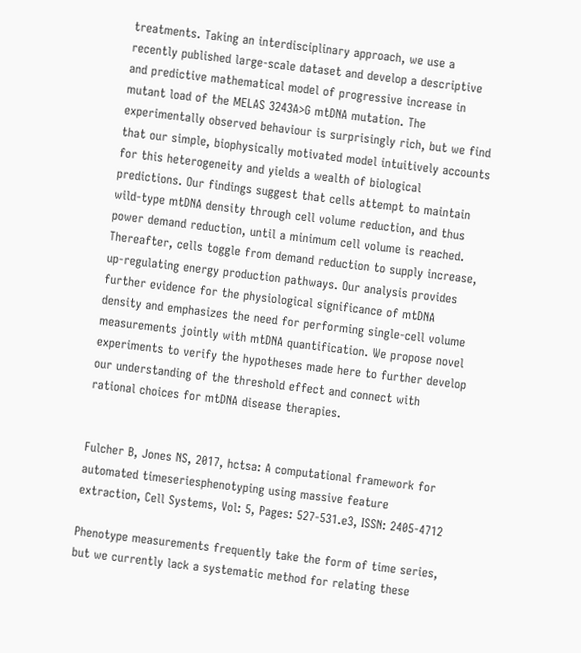treatments. Taking an interdisciplinary approach, we use a recently published large-scale dataset and develop a descriptive and predictive mathematical model of progressive increase in mutant load of the MELAS 3243A>G mtDNA mutation. The experimentally observed behaviour is surprisingly rich, but we find that our simple, biophysically motivated model intuitively accounts for this heterogeneity and yields a wealth of biological predictions. Our findings suggest that cells attempt to maintain wild-type mtDNA density through cell volume reduction, and thus power demand reduction, until a minimum cell volume is reached. Thereafter, cells toggle from demand reduction to supply increase, up-regulating energy production pathways. Our analysis provides further evidence for the physiological significance of mtDNA density and emphasizes the need for performing single-cell volume measurements jointly with mtDNA quantification. We propose novel experiments to verify the hypotheses made here to further develop our understanding of the threshold effect and connect with rational choices for mtDNA disease therapies.


Fulcher B, Jones NS, 2017, hctsa: A computational framework for automated timeseriesphenotyping using massive feature extraction, Cell Systems, Vol: 5, Pages: 527-531.e3, ISSN: 2405-4712

Phenotype measurements frequently take the form of time series, but we currently lack a systematic method for relating these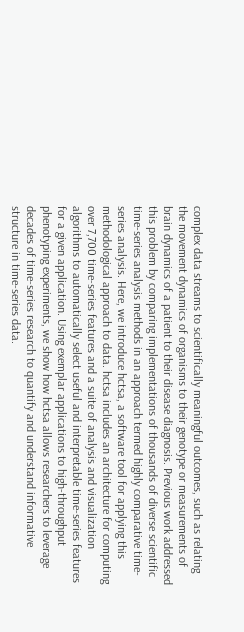complex data streams to scientifically meaningful outcomes, such as relating the movement dynamics of organisms to their genotype or measurements of brain dynamics of a patient to their disease diagnosis. Previous work addressed this problem by comparing implementations of thousands of diverse scientific time-series analysis methods in an approach termed highly comparative time-series analysis. Here, we introduce hctsa, a software tool for applying this methodological approach to data. hctsa includes an architecture for computing over 7,700 time-series features and a suite of analysis and visualization algorithms to automatically select useful and interpretable time-series features for a given application. Using exemplar applications to high-throughput phenotyping experiments, we show how hctsa allows researchers to leverage decades of time-series research to quantify and understand informative structure in time-series data.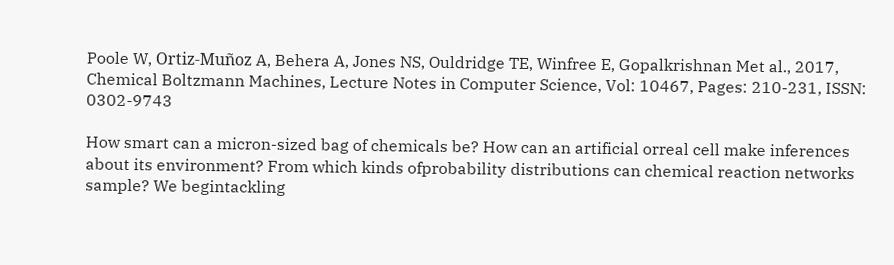Poole W, Ortiz-Muñoz A, Behera A, Jones NS, Ouldridge TE, Winfree E, Gopalkrishnan Met al., 2017, Chemical Boltzmann Machines, Lecture Notes in Computer Science, Vol: 10467, Pages: 210-231, ISSN: 0302-9743

How smart can a micron-sized bag of chemicals be? How can an artificial orreal cell make inferences about its environment? From which kinds ofprobability distributions can chemical reaction networks sample? We begintackling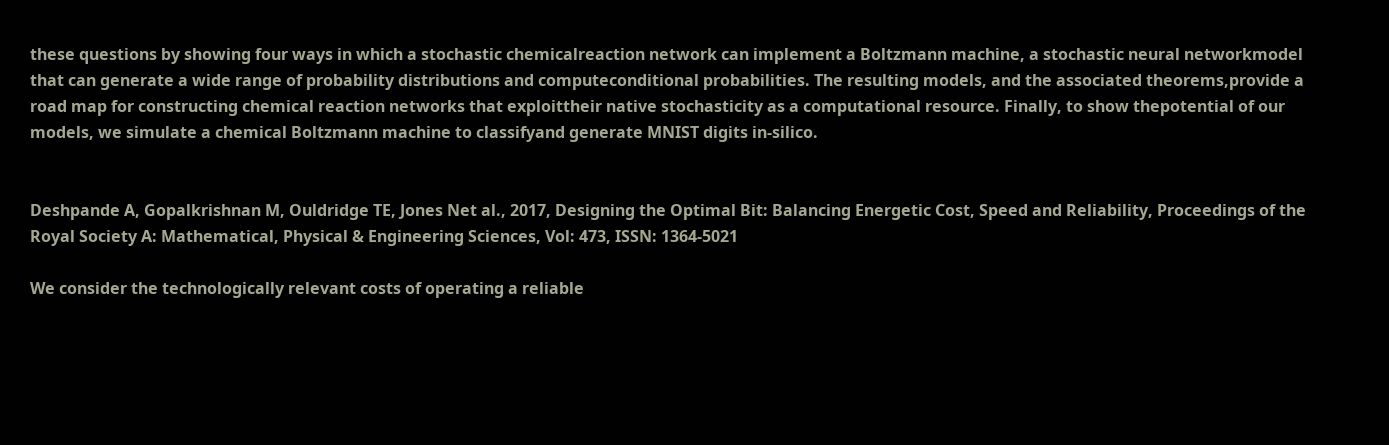these questions by showing four ways in which a stochastic chemicalreaction network can implement a Boltzmann machine, a stochastic neural networkmodel that can generate a wide range of probability distributions and computeconditional probabilities. The resulting models, and the associated theorems,provide a road map for constructing chemical reaction networks that exploittheir native stochasticity as a computational resource. Finally, to show thepotential of our models, we simulate a chemical Boltzmann machine to classifyand generate MNIST digits in-silico.


Deshpande A, Gopalkrishnan M, Ouldridge TE, Jones Net al., 2017, Designing the Optimal Bit: Balancing Energetic Cost, Speed and Reliability, Proceedings of the Royal Society A: Mathematical, Physical & Engineering Sciences, Vol: 473, ISSN: 1364-5021

We consider the technologically relevant costs of operating a reliable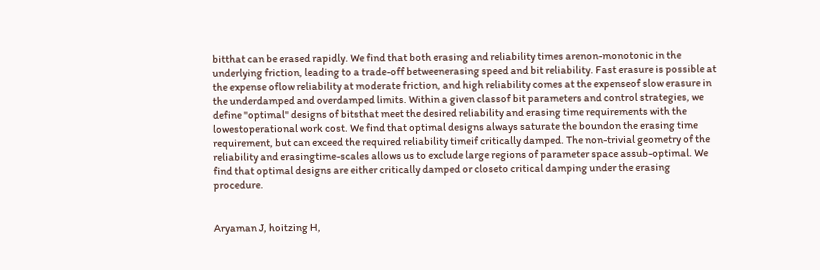bitthat can be erased rapidly. We find that both erasing and reliability times arenon-monotonic in the underlying friction, leading to a trade-off betweenerasing speed and bit reliability. Fast erasure is possible at the expense oflow reliability at moderate friction, and high reliability comes at the expenseof slow erasure in the underdamped and overdamped limits. Within a given classof bit parameters and control strategies, we define "optimal" designs of bitsthat meet the desired reliability and erasing time requirements with the lowestoperational work cost. We find that optimal designs always saturate the boundon the erasing time requirement, but can exceed the required reliability timeif critically damped. The non-trivial geometry of the reliability and erasingtime-scales allows us to exclude large regions of parameter space assub-optimal. We find that optimal designs are either critically damped or closeto critical damping under the erasing procedure.


Aryaman J, hoitzing H,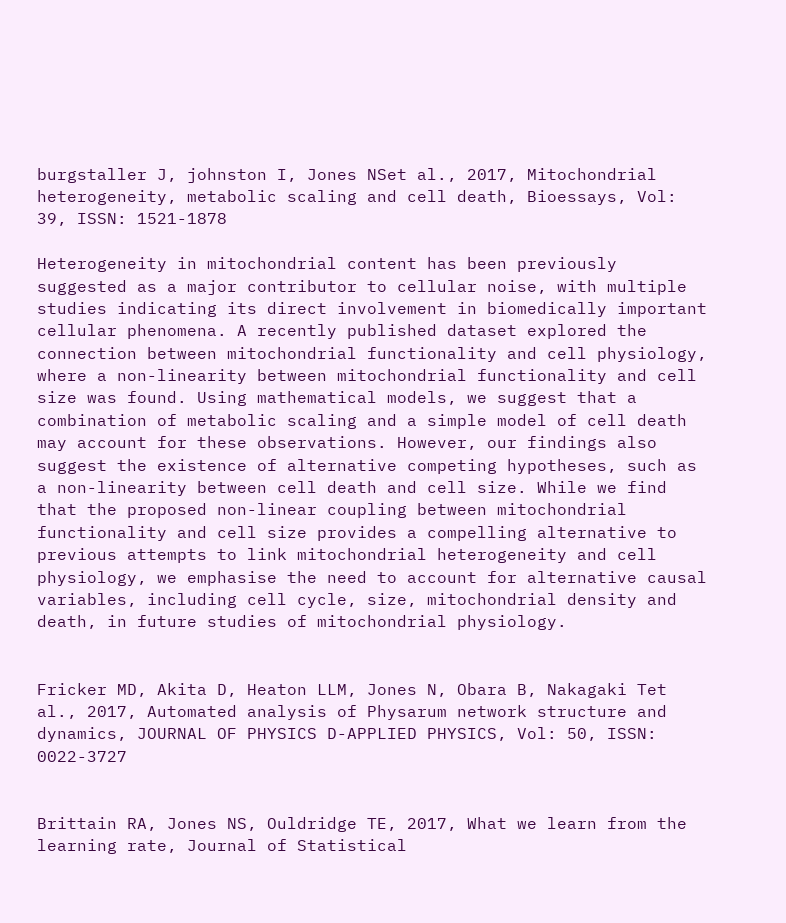burgstaller J, johnston I, Jones NSet al., 2017, Mitochondrial heterogeneity, metabolic scaling and cell death, Bioessays, Vol: 39, ISSN: 1521-1878

Heterogeneity in mitochondrial content has been previously suggested as a major contributor to cellular noise, with multiple studies indicating its direct involvement in biomedically important cellular phenomena. A recently published dataset explored the connection between mitochondrial functionality and cell physiology, where a non-linearity between mitochondrial functionality and cell size was found. Using mathematical models, we suggest that a combination of metabolic scaling and a simple model of cell death may account for these observations. However, our findings also suggest the existence of alternative competing hypotheses, such as a non-linearity between cell death and cell size. While we find that the proposed non-linear coupling between mitochondrial functionality and cell size provides a compelling alternative to previous attempts to link mitochondrial heterogeneity and cell physiology, we emphasise the need to account for alternative causal variables, including cell cycle, size, mitochondrial density and death, in future studies of mitochondrial physiology.


Fricker MD, Akita D, Heaton LLM, Jones N, Obara B, Nakagaki Tet al., 2017, Automated analysis of Physarum network structure and dynamics, JOURNAL OF PHYSICS D-APPLIED PHYSICS, Vol: 50, ISSN: 0022-3727


Brittain RA, Jones NS, Ouldridge TE, 2017, What we learn from the learning rate, Journal of Statistical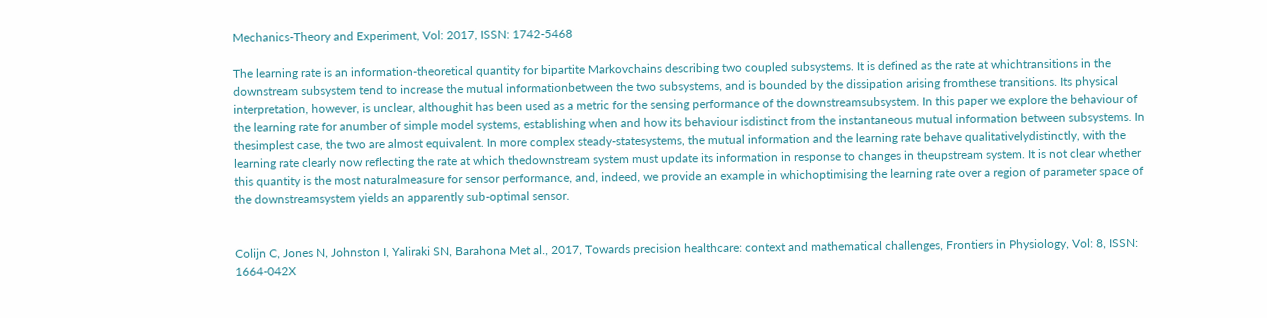Mechanics-Theory and Experiment, Vol: 2017, ISSN: 1742-5468

The learning rate is an information-theoretical quantity for bipartite Markovchains describing two coupled subsystems. It is defined as the rate at whichtransitions in the downstream subsystem tend to increase the mutual informationbetween the two subsystems, and is bounded by the dissipation arising fromthese transitions. Its physical interpretation, however, is unclear, althoughit has been used as a metric for the sensing performance of the downstreamsubsystem. In this paper we explore the behaviour of the learning rate for anumber of simple model systems, establishing when and how its behaviour isdistinct from the instantaneous mutual information between subsystems. In thesimplest case, the two are almost equivalent. In more complex steady-statesystems, the mutual information and the learning rate behave qualitativelydistinctly, with the learning rate clearly now reflecting the rate at which thedownstream system must update its information in response to changes in theupstream system. It is not clear whether this quantity is the most naturalmeasure for sensor performance, and, indeed, we provide an example in whichoptimising the learning rate over a region of parameter space of the downstreamsystem yields an apparently sub-optimal sensor.


Colijn C, Jones N, Johnston I, Yaliraki SN, Barahona Met al., 2017, Towards precision healthcare: context and mathematical challenges, Frontiers in Physiology, Vol: 8, ISSN: 1664-042X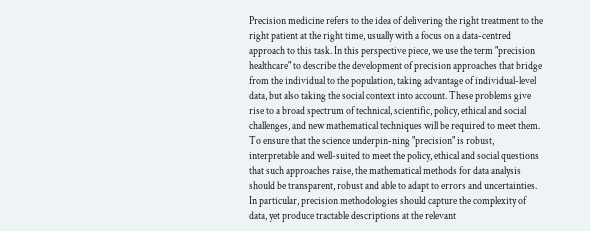Precision medicine refers to the idea of delivering the right treatment to the right patient at the right time, usually with a focus on a data-centred approach to this task. In this perspective piece, we use the term "precision healthcare" to describe the development of precision approaches that bridge from the individual to the population, taking advantage of individual-level data, but also taking the social context into account. These problems give rise to a broad spectrum of technical, scientific, policy, ethical and social challenges, and new mathematical techniques will be required to meet them. To ensure that the science underpin-ning "precision" is robust, interpretable and well-suited to meet the policy, ethical and social questions that such approaches raise, the mathematical methods for data analysis should be transparent, robust and able to adapt to errors and uncertainties. In particular, precision methodologies should capture the complexity of data, yet produce tractable descriptions at the relevant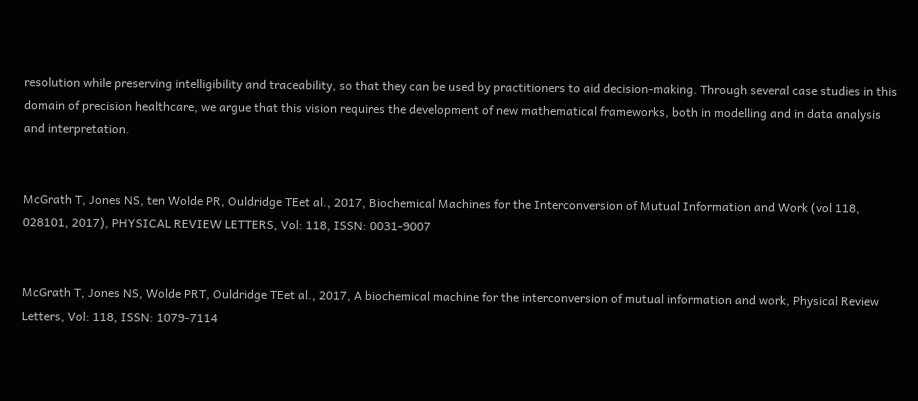resolution while preserving intelligibility and traceability, so that they can be used by practitioners to aid decision-making. Through several case studies in this domain of precision healthcare, we argue that this vision requires the development of new mathematical frameworks, both in modelling and in data analysis and interpretation.


McGrath T, Jones NS, ten Wolde PR, Ouldridge TEet al., 2017, Biochemical Machines for the Interconversion of Mutual Information and Work (vol 118, 028101, 2017), PHYSICAL REVIEW LETTERS, Vol: 118, ISSN: 0031-9007


McGrath T, Jones NS, Wolde PRT, Ouldridge TEet al., 2017, A biochemical machine for the interconversion of mutual information and work, Physical Review Letters, Vol: 118, ISSN: 1079-7114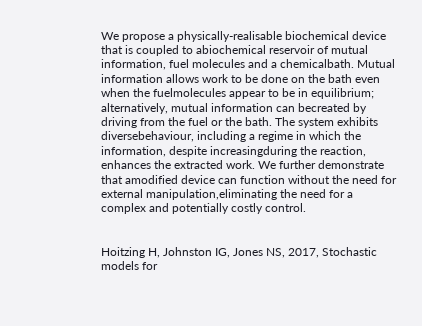We propose a physically-realisable biochemical device that is coupled to abiochemical reservoir of mutual information, fuel molecules and a chemicalbath. Mutual information allows work to be done on the bath even when the fuelmolecules appear to be in equilibrium; alternatively, mutual information can becreated by driving from the fuel or the bath. The system exhibits diversebehaviour, including a regime in which the information, despite increasingduring the reaction, enhances the extracted work. We further demonstrate that amodified device can function without the need for external manipulation,eliminating the need for a complex and potentially costly control.


Hoitzing H, Johnston IG, Jones NS, 2017, Stochastic models for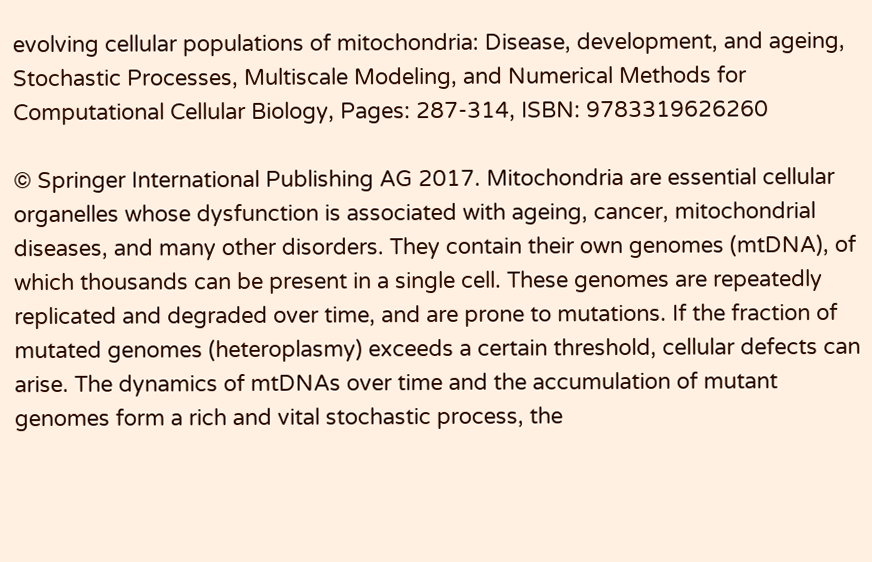evolving cellular populations of mitochondria: Disease, development, and ageing, Stochastic Processes, Multiscale Modeling, and Numerical Methods for Computational Cellular Biology, Pages: 287-314, ISBN: 9783319626260

© Springer International Publishing AG 2017. Mitochondria are essential cellular organelles whose dysfunction is associated with ageing, cancer, mitochondrial diseases, and many other disorders. They contain their own genomes (mtDNA), of which thousands can be present in a single cell. These genomes are repeatedly replicated and degraded over time, and are prone to mutations. If the fraction of mutated genomes (heteroplasmy) exceeds a certain threshold, cellular defects can arise. The dynamics of mtDNAs over time and the accumulation of mutant genomes form a rich and vital stochastic process, the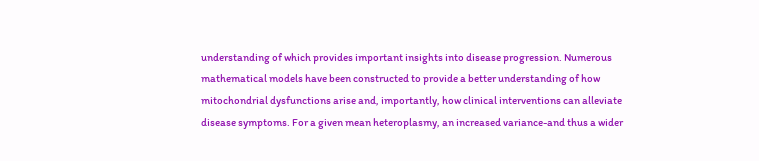understanding of which provides important insights into disease progression. Numerous mathematical models have been constructed to provide a better understanding of how mitochondrial dysfunctions arise and, importantly, how clinical interventions can alleviate disease symptoms. For a given mean heteroplasmy, an increased variance-and thus a wider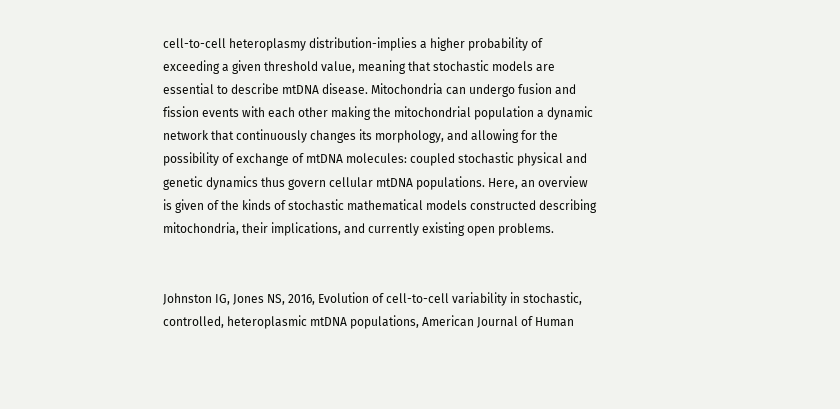cell-to-cell heteroplasmy distribution-implies a higher probability of exceeding a given threshold value, meaning that stochastic models are essential to describe mtDNA disease. Mitochondria can undergo fusion and fission events with each other making the mitochondrial population a dynamic network that continuously changes its morphology, and allowing for the possibility of exchange of mtDNA molecules: coupled stochastic physical and genetic dynamics thus govern cellular mtDNA populations. Here, an overview is given of the kinds of stochastic mathematical models constructed describing mitochondria, their implications, and currently existing open problems.


Johnston IG, Jones NS, 2016, Evolution of cell-to-cell variability in stochastic, controlled, heteroplasmic mtDNA populations, American Journal of Human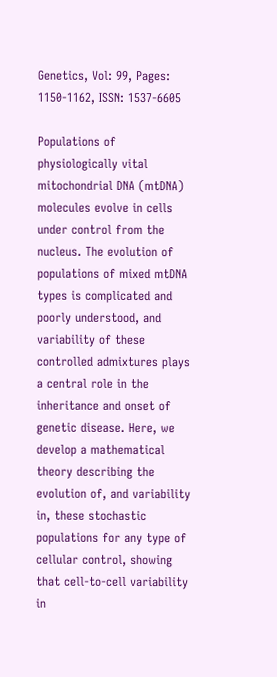Genetics, Vol: 99, Pages: 1150-1162, ISSN: 1537-6605

Populations of physiologically vital mitochondrial DNA (mtDNA) molecules evolve in cells under control from the nucleus. The evolution of populations of mixed mtDNA types is complicated and poorly understood, and variability of these controlled admixtures plays a central role in the inheritance and onset of genetic disease. Here, we develop a mathematical theory describing the evolution of, and variability in, these stochastic populations for any type of cellular control, showing that cell-to-cell variability in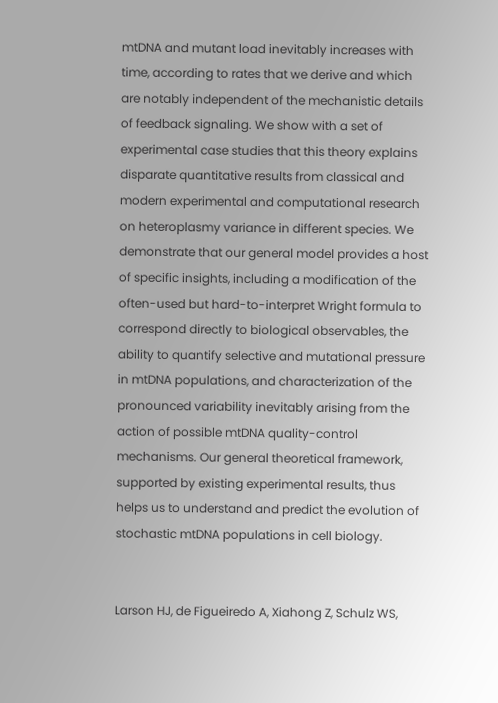mtDNA and mutant load inevitably increases with time, according to rates that we derive and which are notably independent of the mechanistic details of feedback signaling. We show with a set of experimental case studies that this theory explains disparate quantitative results from classical and modern experimental and computational research on heteroplasmy variance in different species. We demonstrate that our general model provides a host of specific insights, including a modification of the often-used but hard-to-interpret Wright formula to correspond directly to biological observables, the ability to quantify selective and mutational pressure in mtDNA populations, and characterization of the pronounced variability inevitably arising from the action of possible mtDNA quality-control mechanisms. Our general theoretical framework, supported by existing experimental results, thus helps us to understand and predict the evolution of stochastic mtDNA populations in cell biology.


Larson HJ, de Figueiredo A, Xiahong Z, Schulz WS,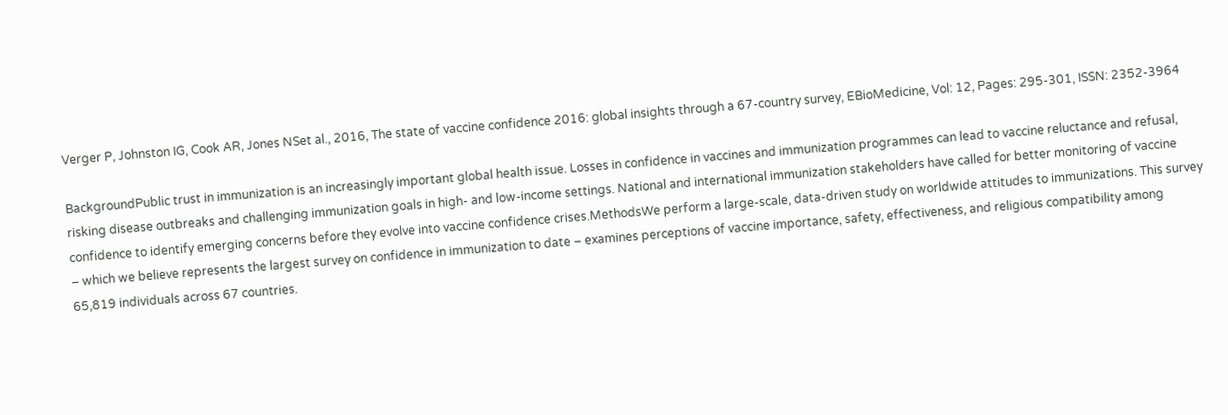Verger P, Johnston IG, Cook AR, Jones NSet al., 2016, The state of vaccine confidence 2016: global insights through a 67-country survey, EBioMedicine, Vol: 12, Pages: 295-301, ISSN: 2352-3964

BackgroundPublic trust in immunization is an increasingly important global health issue. Losses in confidence in vaccines and immunization programmes can lead to vaccine reluctance and refusal, risking disease outbreaks and challenging immunization goals in high- and low-income settings. National and international immunization stakeholders have called for better monitoring of vaccine confidence to identify emerging concerns before they evolve into vaccine confidence crises.MethodsWe perform a large-scale, data-driven study on worldwide attitudes to immunizations. This survey – which we believe represents the largest survey on confidence in immunization to date – examines perceptions of vaccine importance, safety, effectiveness, and religious compatibility among 65,819 individuals across 67 countries.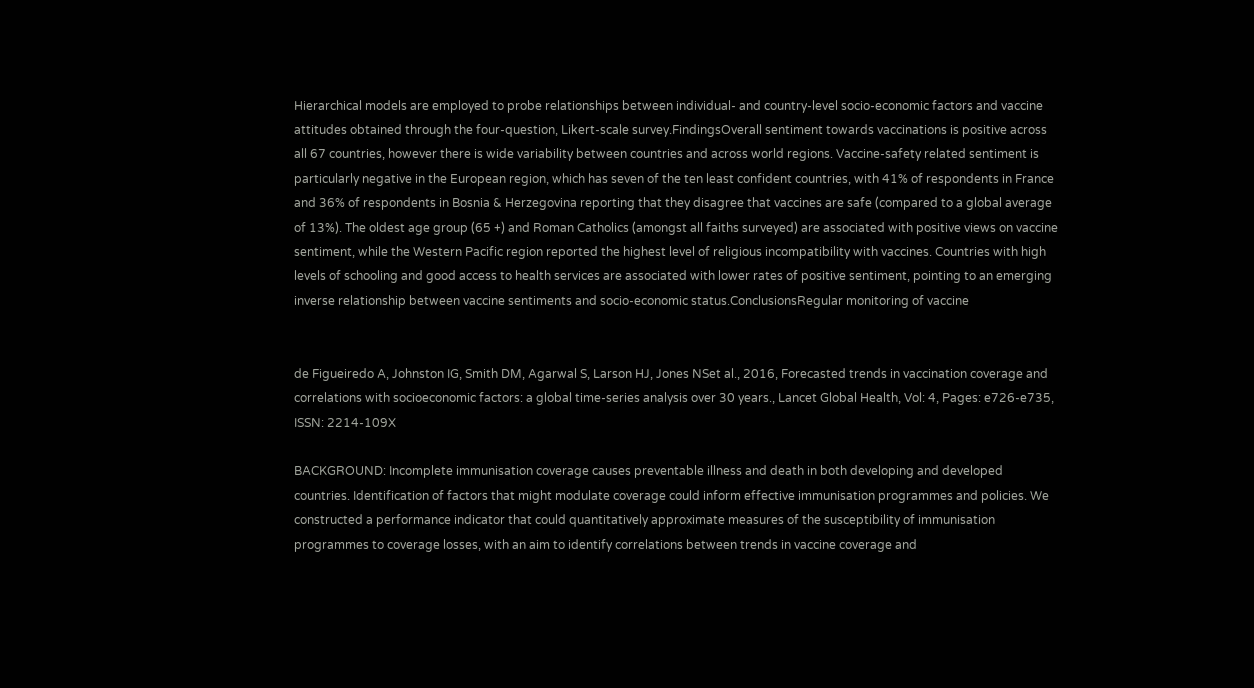Hierarchical models are employed to probe relationships between individual- and country-level socio-economic factors and vaccine attitudes obtained through the four-question, Likert-scale survey.FindingsOverall sentiment towards vaccinations is positive across all 67 countries, however there is wide variability between countries and across world regions. Vaccine-safety related sentiment is particularly negative in the European region, which has seven of the ten least confident countries, with 41% of respondents in France and 36% of respondents in Bosnia & Herzegovina reporting that they disagree that vaccines are safe (compared to a global average of 13%). The oldest age group (65 +) and Roman Catholics (amongst all faiths surveyed) are associated with positive views on vaccine sentiment, while the Western Pacific region reported the highest level of religious incompatibility with vaccines. Countries with high levels of schooling and good access to health services are associated with lower rates of positive sentiment, pointing to an emerging inverse relationship between vaccine sentiments and socio-economic status.ConclusionsRegular monitoring of vaccine


de Figueiredo A, Johnston IG, Smith DM, Agarwal S, Larson HJ, Jones NSet al., 2016, Forecasted trends in vaccination coverage and correlations with socioeconomic factors: a global time-series analysis over 30 years., Lancet Global Health, Vol: 4, Pages: e726-e735, ISSN: 2214-109X

BACKGROUND: Incomplete immunisation coverage causes preventable illness and death in both developing and developed countries. Identification of factors that might modulate coverage could inform effective immunisation programmes and policies. We constructed a performance indicator that could quantitatively approximate measures of the susceptibility of immunisation programmes to coverage losses, with an aim to identify correlations between trends in vaccine coverage and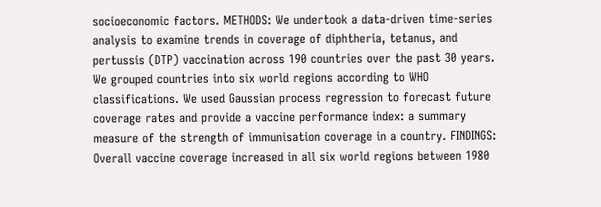socioeconomic factors. METHODS: We undertook a data-driven time-series analysis to examine trends in coverage of diphtheria, tetanus, and pertussis (DTP) vaccination across 190 countries over the past 30 years. We grouped countries into six world regions according to WHO classifications. We used Gaussian process regression to forecast future coverage rates and provide a vaccine performance index: a summary measure of the strength of immunisation coverage in a country. FINDINGS: Overall vaccine coverage increased in all six world regions between 1980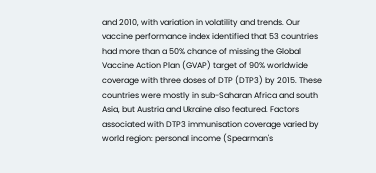and 2010, with variation in volatility and trends. Our vaccine performance index identified that 53 countries had more than a 50% chance of missing the Global Vaccine Action Plan (GVAP) target of 90% worldwide coverage with three doses of DTP (DTP3) by 2015. These countries were mostly in sub-Saharan Africa and south Asia, but Austria and Ukraine also featured. Factors associated with DTP3 immunisation coverage varied by world region: personal income (Spearman's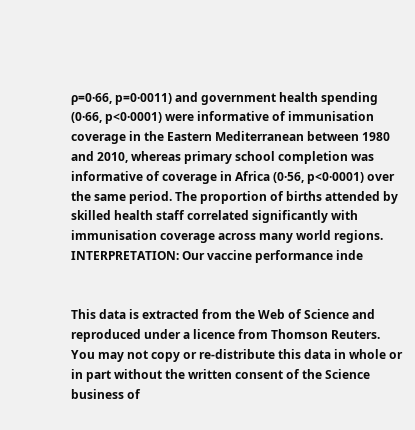ρ=0·66, p=0·0011) and government health spending (0·66, p<0·0001) were informative of immunisation coverage in the Eastern Mediterranean between 1980 and 2010, whereas primary school completion was informative of coverage in Africa (0·56, p<0·0001) over the same period. The proportion of births attended by skilled health staff correlated significantly with immunisation coverage across many world regions. INTERPRETATION: Our vaccine performance inde


This data is extracted from the Web of Science and reproduced under a licence from Thomson Reuters. You may not copy or re-distribute this data in whole or in part without the written consent of the Science business of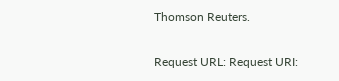Thomson Reuters.

Request URL: Request URI: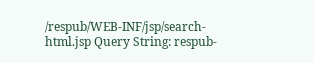/respub/WEB-INF/jsp/search-html.jsp Query String: respub-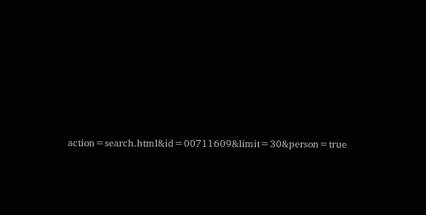action=search.html&id=00711609&limit=30&person=true